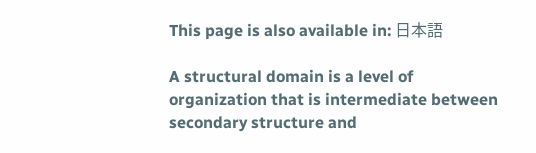This page is also available in: 日本語

A structural domain is a level of organization that is intermediate between secondary structure and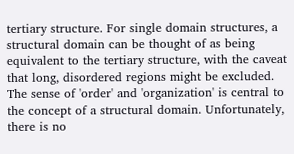tertiary structure. For single domain structures, a structural domain can be thought of as being equivalent to the tertiary structure, with the caveat that long, disordered regions might be excluded. The sense of 'order' and 'organization' is central to the concept of a structural domain. Unfortunately, there is no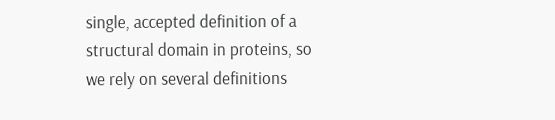single, accepted definition of a structural domain in proteins, so we rely on several definitions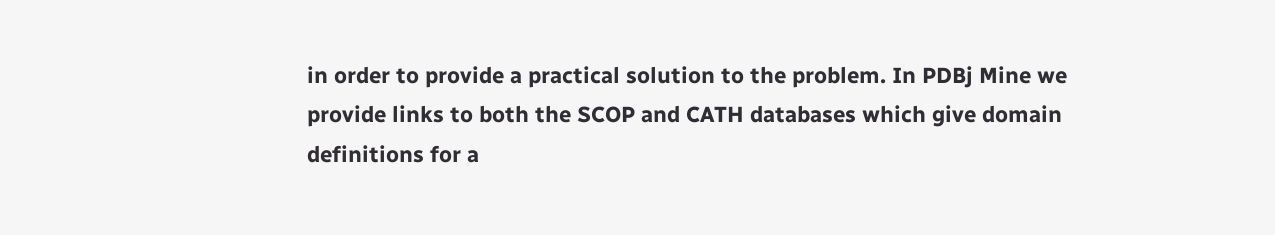in order to provide a practical solution to the problem. In PDBj Mine we provide links to both the SCOP and CATH databases which give domain definitions for a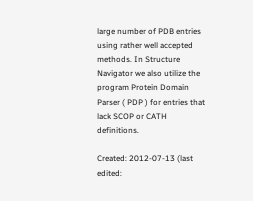large number of PDB entries using rather well accepted methods. In Structure Navigator we also utilize the program Protein Domain Parser ( PDP ) for entries that lack SCOP or CATH definitions.

Created: 2012-07-13 (last edited: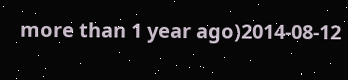more than 1 year ago)2014-08-12